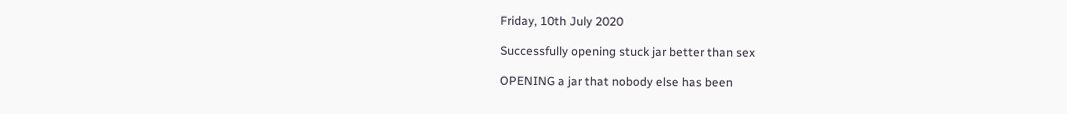Friday, 10th July 2020

Successfully opening stuck jar better than sex

OPENING a jar that nobody else has been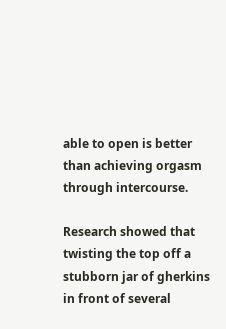able to open is better than achieving orgasm through intercourse.

Research showed that twisting the top off a stubborn jar of gherkins in front of several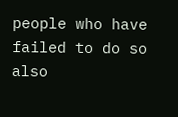people who have failed to do so also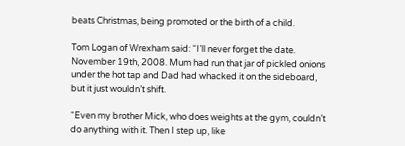beats Christmas, being promoted or the birth of a child.

Tom Logan of Wrexham said: “I’ll never forget the date. November 19th, 2008. Mum had run that jar of pickled onions under the hot tap and Dad had whacked it on the sideboard, but it just wouldn’t shift.

“Even my brother Mick, who does weights at the gym, couldn’t do anything with it. Then I step up, like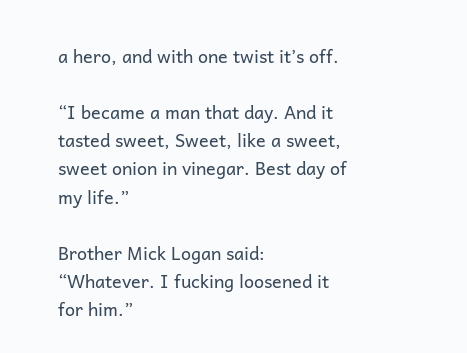a hero, and with one twist it’s off.

“I became a man that day. And it tasted sweet, Sweet, like a sweet, sweet onion in vinegar. Best day of my life.”

Brother Mick Logan said: “Whatever. I fucking loosened it for him.”